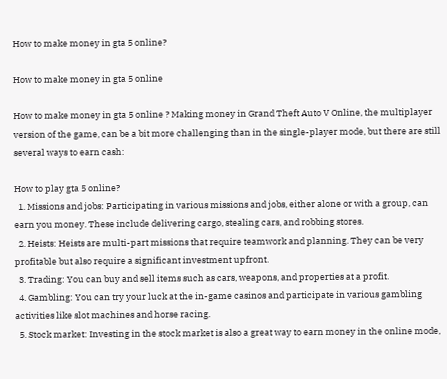How to make money in gta 5 online?

How to make money in gta 5 online

How to make money in gta 5 online ? Making money in Grand Theft Auto V Online, the multiplayer version of the game, can be a bit more challenging than in the single-player mode, but there are still several ways to earn cash:

How to play gta 5 online?
  1. Missions and jobs: Participating in various missions and jobs, either alone or with a group, can earn you money. These include delivering cargo, stealing cars, and robbing stores.
  2. Heists: Heists are multi-part missions that require teamwork and planning. They can be very profitable but also require a significant investment upfront.
  3. Trading: You can buy and sell items such as cars, weapons, and properties at a profit.
  4. Gambling: You can try your luck at the in-game casinos and participate in various gambling activities like slot machines and horse racing.
  5. Stock market: Investing in the stock market is also a great way to earn money in the online mode,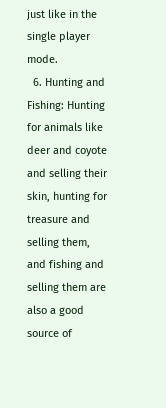just like in the single player mode.
  6. Hunting and Fishing: Hunting for animals like deer and coyote and selling their skin, hunting for treasure and selling them, and fishing and selling them are also a good source of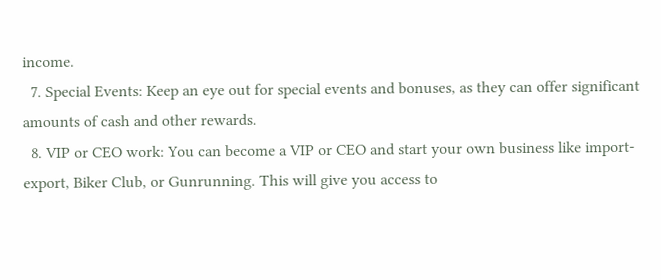income.
  7. Special Events: Keep an eye out for special events and bonuses, as they can offer significant amounts of cash and other rewards.
  8. VIP or CEO work: You can become a VIP or CEO and start your own business like import-export, Biker Club, or Gunrunning. This will give you access to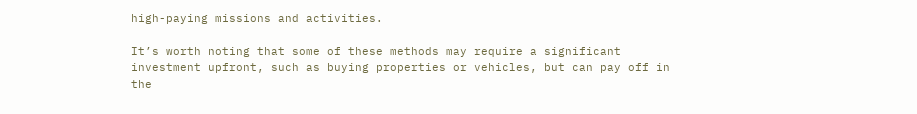high-paying missions and activities.

It’s worth noting that some of these methods may require a significant investment upfront, such as buying properties or vehicles, but can pay off in the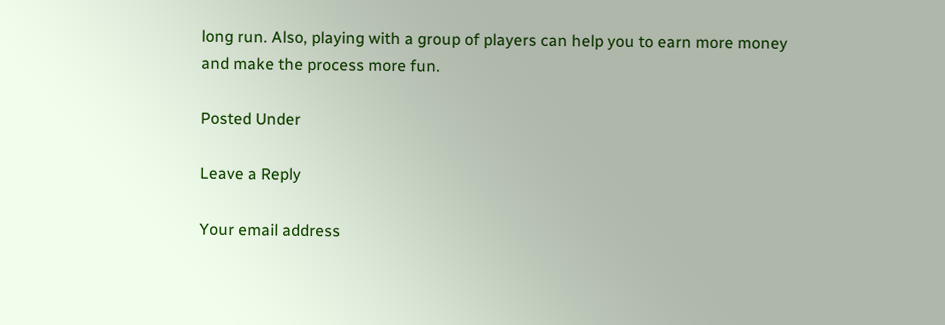long run. Also, playing with a group of players can help you to earn more money and make the process more fun.

Posted Under

Leave a Reply

Your email address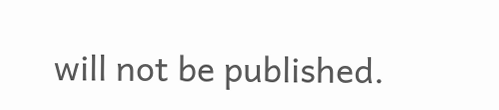will not be published.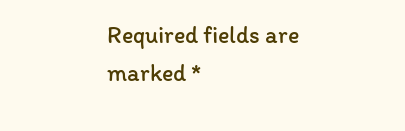Required fields are marked *